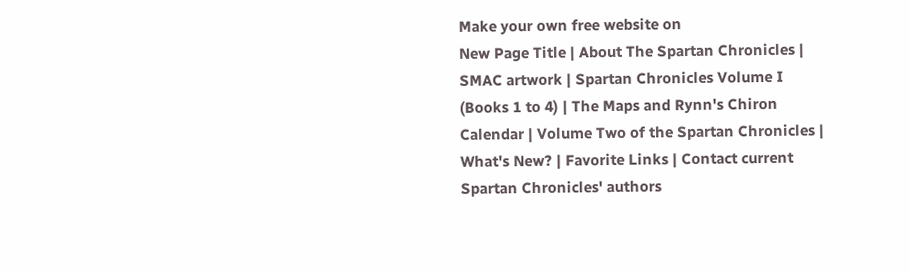Make your own free website on
New Page Title | About The Spartan Chronicles | SMAC artwork | Spartan Chronicles Volume I (Books 1 to 4) | The Maps and Rynn's Chiron Calendar | Volume Two of the Spartan Chronicles | What's New? | Favorite Links | Contact current Spartan Chronicles' authors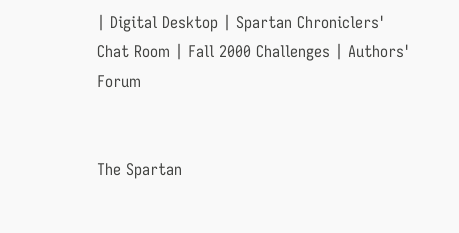| Digital Desktop | Spartan Chroniclers' Chat Room | Fall 2000 Challenges | Authors' Forum


The Spartan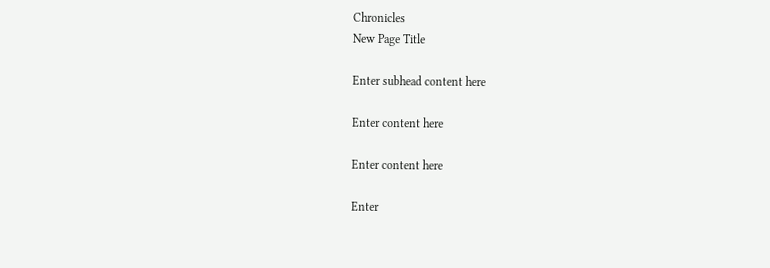Chronicles
New Page Title

Enter subhead content here

Enter content here

Enter content here

Enter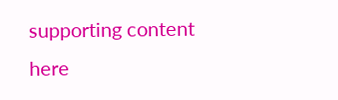supporting content here